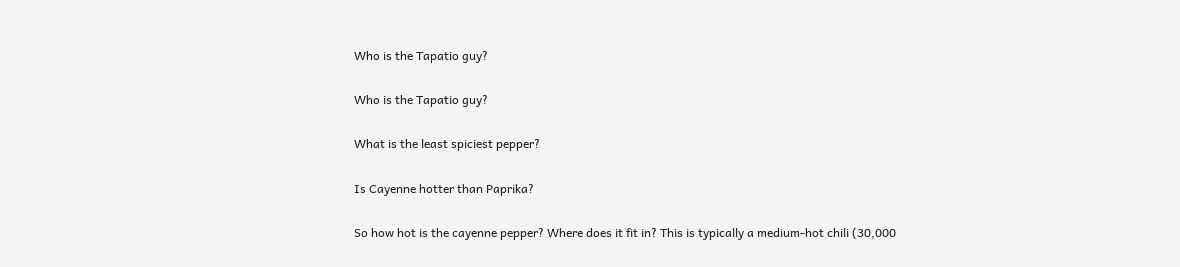Who is the Tapatio guy?

Who is the Tapatio guy?

What is the least spiciest pepper?

Is Cayenne hotter than Paprika?

So how hot is the cayenne pepper? Where does it fit in? This is typically a medium-hot chili (30,000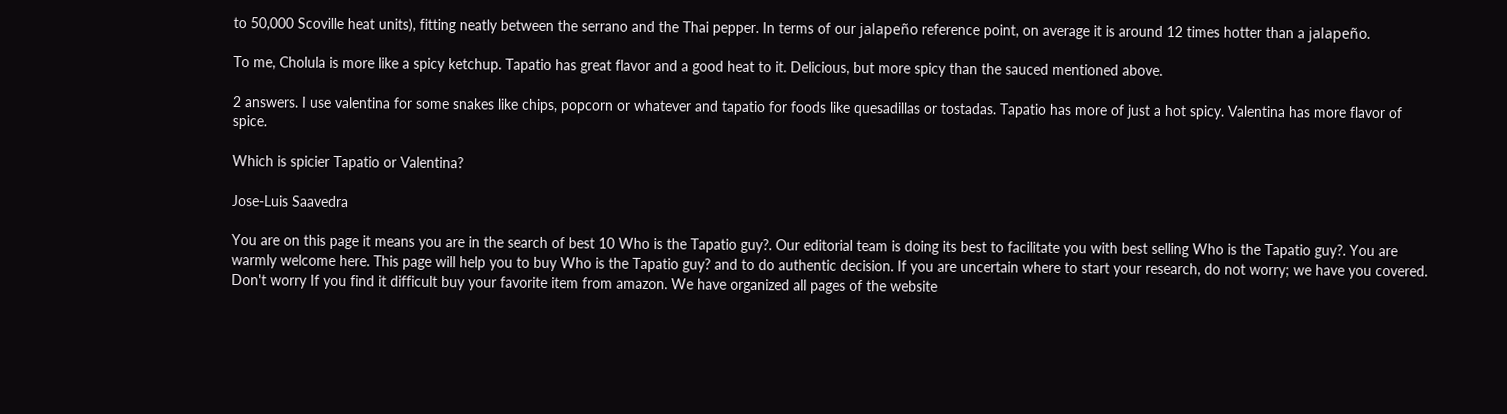to 50,000 Scoville heat units), fitting neatly between the serrano and the Thai pepper. In terms of our jalapeño reference point, on average it is around 12 times hotter than a jalapeño.

To me, Cholula is more like a spicy ketchup. Tapatio has great flavor and a good heat to it. Delicious, but more spicy than the sauced mentioned above.

2 answers. I use valentina for some snakes like chips, popcorn or whatever and tapatio for foods like quesadillas or tostadas. Tapatio has more of just a hot spicy. Valentina has more flavor of spice.

Which is spicier Tapatio or Valentina?

Jose-Luis Saavedra

You are on this page it means you are in the search of best 10 Who is the Tapatio guy?. Our editorial team is doing its best to facilitate you with best selling Who is the Tapatio guy?. You are warmly welcome here. This page will help you to buy Who is the Tapatio guy? and to do authentic decision. If you are uncertain where to start your research, do not worry; we have you covered. Don't worry If you find it difficult buy your favorite item from amazon. We have organized all pages of the website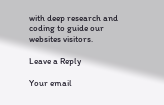with deep research and coding to guide our websites visitors.

Leave a Reply

Your email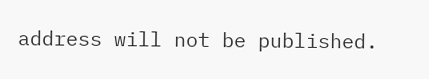address will not be published.